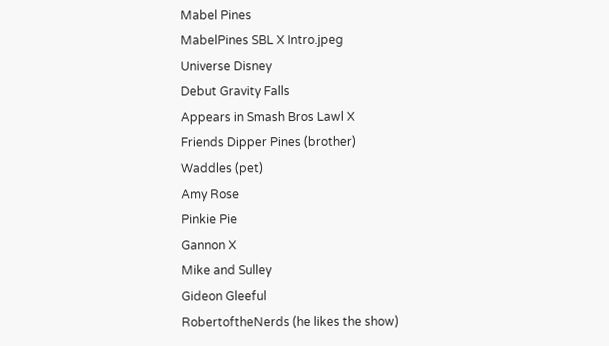Mabel Pines
MabelPines SBL X Intro.jpeg
Universe Disney
Debut Gravity Falls
Appears in Smash Bros Lawl X
Friends Dipper Pines (brother)
Waddles (pet)
Amy Rose
Pinkie Pie
Gannon X
Mike and Sulley
Gideon Gleeful
RobertoftheNerds (he likes the show)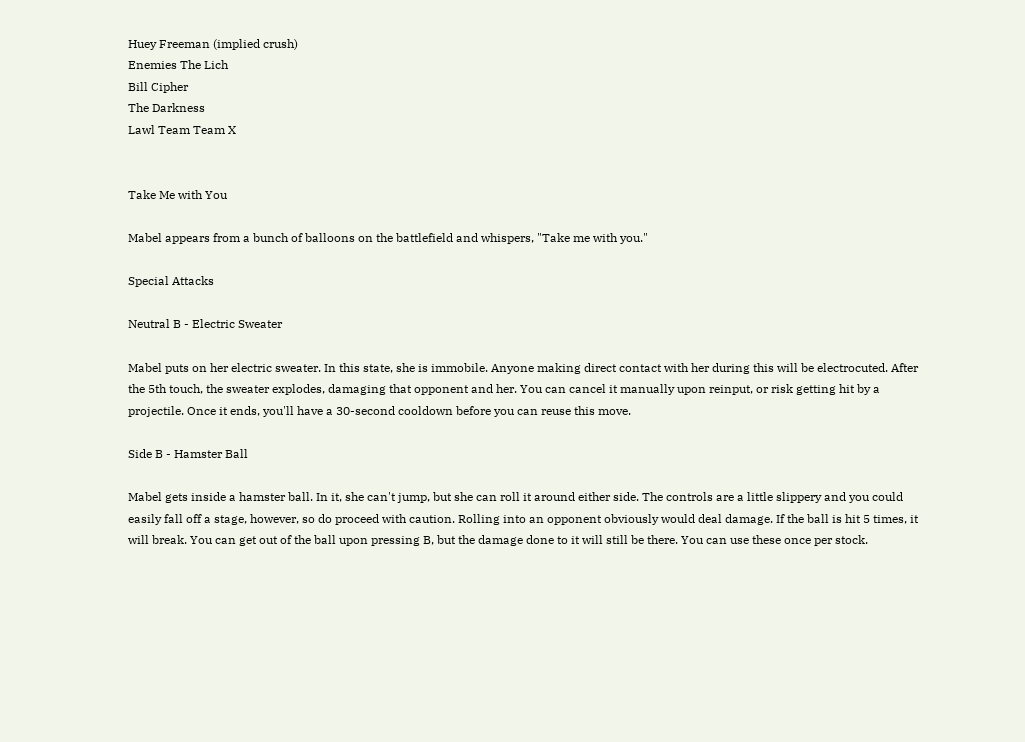Huey Freeman (implied crush)
Enemies The Lich
Bill Cipher
The Darkness
Lawl Team Team X


Take Me with You

Mabel appears from a bunch of balloons on the battlefield and whispers, "Take me with you."

Special Attacks

Neutral B - Electric Sweater

Mabel puts on her electric sweater. In this state, she is immobile. Anyone making direct contact with her during this will be electrocuted. After the 5th touch, the sweater explodes, damaging that opponent and her. You can cancel it manually upon reinput, or risk getting hit by a projectile. Once it ends, you'll have a 30-second cooldown before you can reuse this move.

Side B - Hamster Ball

Mabel gets inside a hamster ball. In it, she can't jump, but she can roll it around either side. The controls are a little slippery and you could easily fall off a stage, however, so do proceed with caution. Rolling into an opponent obviously would deal damage. If the ball is hit 5 times, it will break. You can get out of the ball upon pressing B, but the damage done to it will still be there. You can use these once per stock.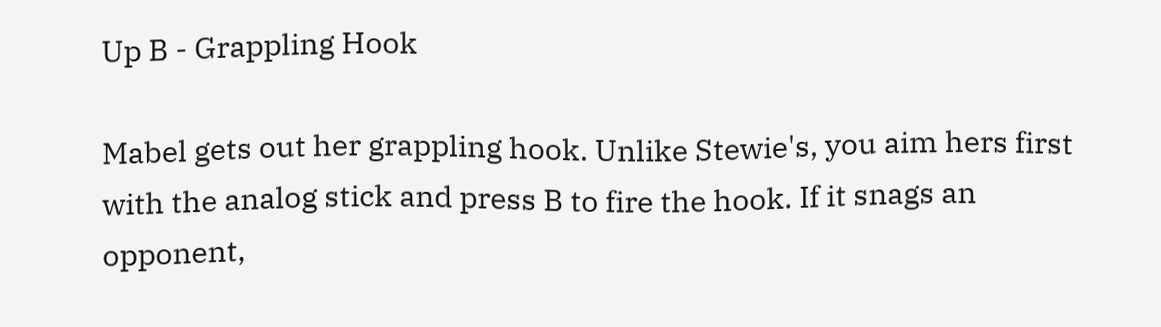Up B - Grappling Hook

Mabel gets out her grappling hook. Unlike Stewie's, you aim hers first with the analog stick and press B to fire the hook. If it snags an opponent,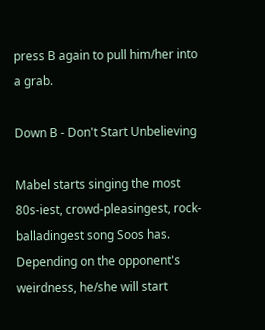press B again to pull him/her into a grab.

Down B - Don't Start Unbelieving

Mabel starts singing the most 80s-iest, crowd-pleasingest, rock-balladingest song Soos has. Depending on the opponent's weirdness, he/she will start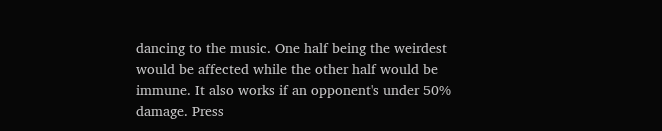dancing to the music. One half being the weirdest would be affected while the other half would be immune. It also works if an opponent's under 50% damage. Press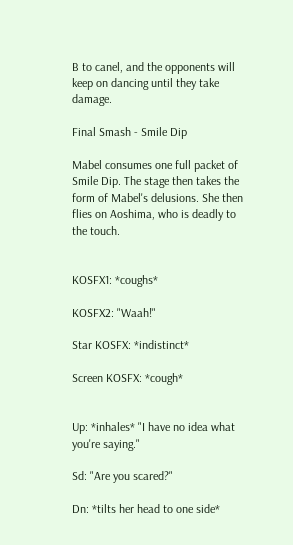B to canel, and the opponents will keep on dancing until they take damage.

Final Smash - Smile Dip

Mabel consumes one full packet of Smile Dip. The stage then takes the form of Mabel's delusions. She then flies on Aoshima, who is deadly to the touch.


KOSFX1: *coughs*

KOSFX2: "Waah!"

Star KOSFX: *indistinct*

Screen KOSFX: *cough*


Up: *inhales* "I have no idea what you're saying."

Sd: "Are you scared?"

Dn: *tilts her head to one side*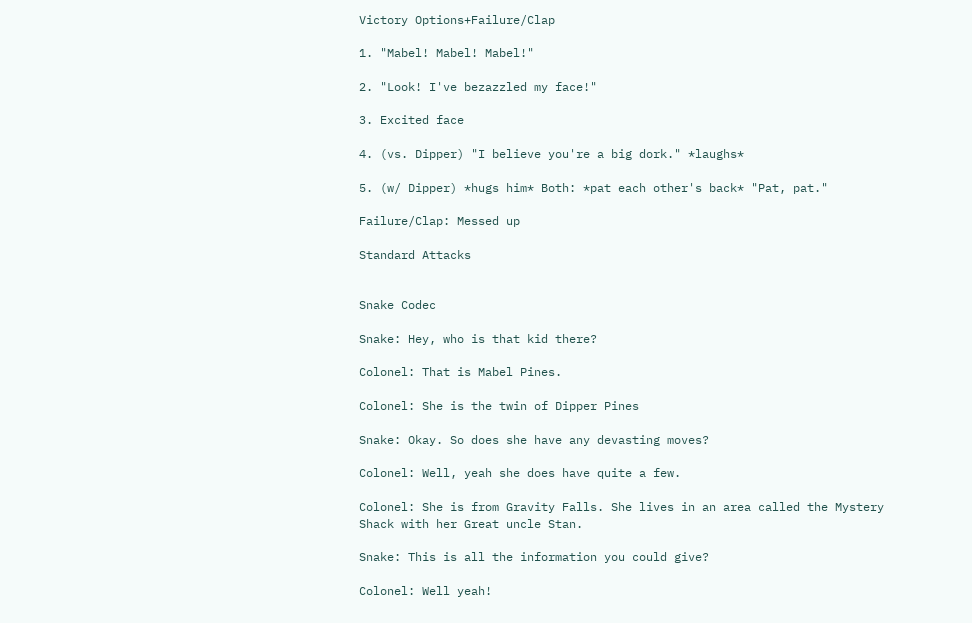Victory Options+Failure/Clap

1. "Mabel! Mabel! Mabel!"

2. "Look! I've bezazzled my face!"

3. Excited face

4. (vs. Dipper) "I believe you're a big dork." *laughs*

5. (w/ Dipper) *hugs him* Both: *pat each other's back* "Pat, pat."

Failure/Clap: Messed up

Standard Attacks


Snake Codec

Snake: Hey, who is that kid there?

Colonel: That is Mabel Pines.

Colonel: She is the twin of Dipper Pines

Snake: Okay. So does she have any devasting moves?

Colonel: Well, yeah she does have quite a few.

Colonel: She is from Gravity Falls. She lives in an area called the Mystery Shack with her Great uncle Stan.

Snake: This is all the information you could give?

Colonel: Well yeah!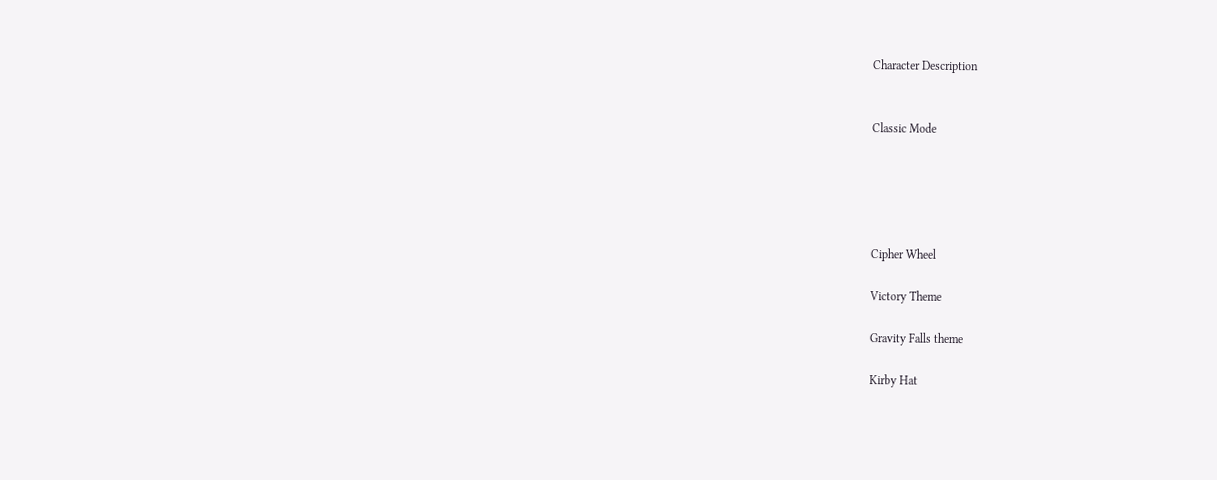Character Description


Classic Mode





Cipher Wheel

Victory Theme

Gravity Falls theme

Kirby Hat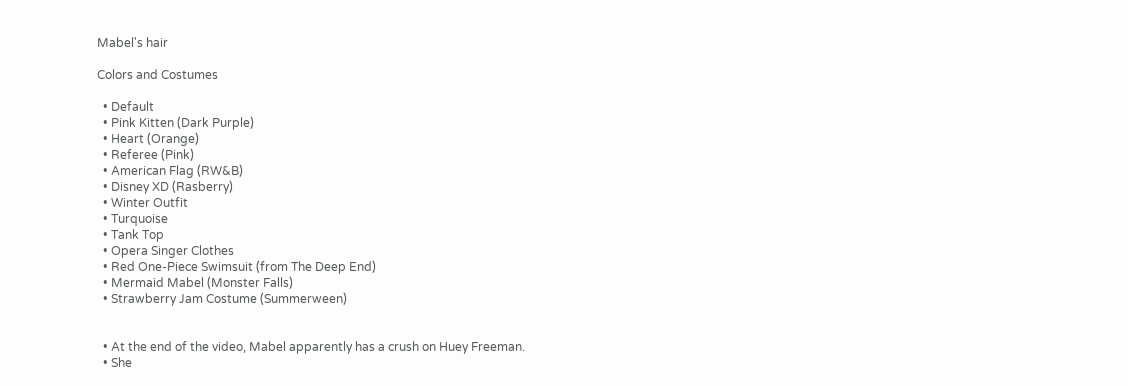Mabel's hair

Colors and Costumes

  • Default
  • Pink Kitten (Dark Purple)
  • Heart (Orange)
  • Referee (Pink)
  • American Flag (RW&B)
  • Disney XD (Rasberry)
  • Winter Outfit
  • Turquoise
  • Tank Top
  • Opera Singer Clothes
  • Red One-Piece Swimsuit (from The Deep End)
  • Mermaid Mabel (Monster Falls)
  • Strawberry Jam Costume (Summerween)


  • At the end of the video, Mabel apparently has a crush on Huey Freeman.
  • She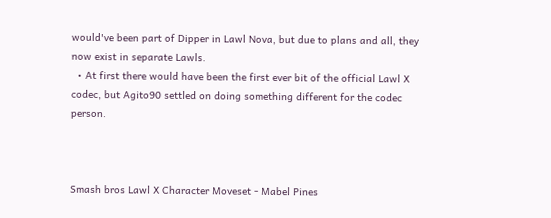would've been part of Dipper in Lawl Nova, but due to plans and all, they now exist in separate Lawls.
  • At first there would have been the first ever bit of the official Lawl X codec, but Agito90 settled on doing something different for the codec person.



Smash bros Lawl X Character Moveset - Mabel Pines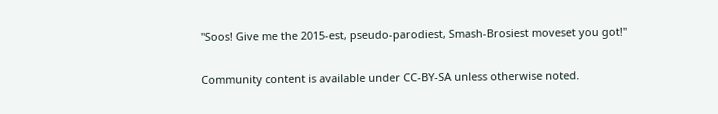"Soos! Give me the 2015-est, pseudo-parodiest, Smash-Brosiest moveset you got!"

Community content is available under CC-BY-SA unless otherwise noted.